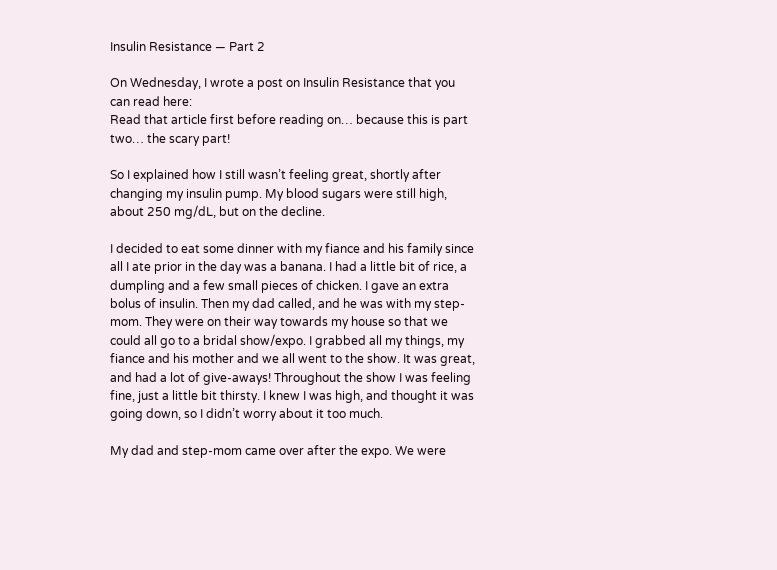Insulin Resistance — Part 2

On Wednesday, I wrote a post on Insulin Resistance that you can read here:
Read that article first before reading on… because this is part two… the scary part!

So I explained how I still wasn’t feeling great, shortly after changing my insulin pump. My blood sugars were still high, about 250 mg/dL, but on the decline.

I decided to eat some dinner with my fiance and his family since all I ate prior in the day was a banana. I had a little bit of rice, a dumpling and a few small pieces of chicken. I gave an extra bolus of insulin. Then my dad called, and he was with my step-mom. They were on their way towards my house so that we could all go to a bridal show/expo. I grabbed all my things, my fiance and his mother and we all went to the show. It was great, and had a lot of give-aways! Throughout the show I was feeling fine, just a little bit thirsty. I knew I was high, and thought it was going down, so I didn’t worry about it too much.

My dad and step-mom came over after the expo. We were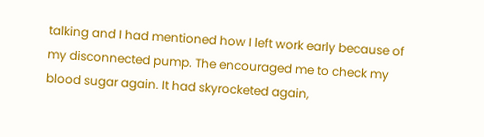talking and I had mentioned how I left work early because of my disconnected pump. The encouraged me to check my blood sugar again. It had skyrocketed again,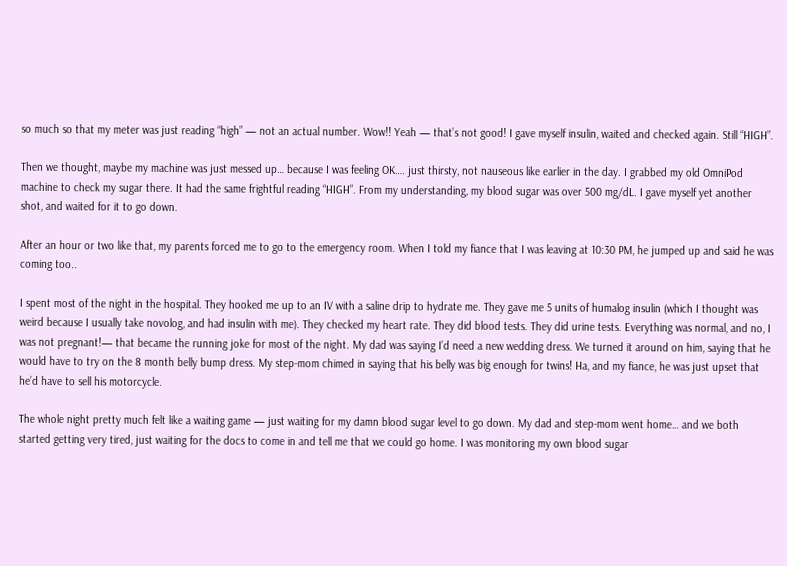so much so that my meter was just reading “high” — not an actual number. Wow!! Yeah — that’s not good! I gave myself insulin, waited and checked again. Still “HIGH”.

Then we thought, maybe my machine was just messed up… because I was feeling OK…. just thirsty, not nauseous like earlier in the day. I grabbed my old OmniPod machine to check my sugar there. It had the same frightful reading “HIGH”. From my understanding, my blood sugar was over 500 mg/dL. I gave myself yet another shot, and waited for it to go down.

After an hour or two like that, my parents forced me to go to the emergency room. When I told my fiance that I was leaving at 10:30 PM, he jumped up and said he was coming too..

I spent most of the night in the hospital. They hooked me up to an IV with a saline drip to hydrate me. They gave me 5 units of humalog insulin (which I thought was weird because I usually take novolog, and had insulin with me). They checked my heart rate. They did blood tests. They did urine tests. Everything was normal, and no, I was not pregnant!— that became the running joke for most of the night. My dad was saying I’d need a new wedding dress. We turned it around on him, saying that he would have to try on the 8 month belly bump dress. My step-mom chimed in saying that his belly was big enough for twins! Ha, and my fiance, he was just upset that he’d have to sell his motorcycle.

The whole night pretty much felt like a waiting game — just waiting for my damn blood sugar level to go down. My dad and step-mom went home… and we both started getting very tired, just waiting for the docs to come in and tell me that we could go home. I was monitoring my own blood sugar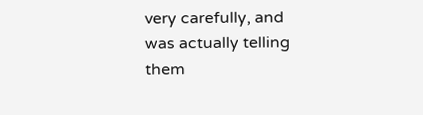very carefully, and was actually telling them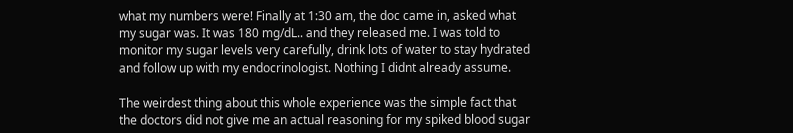what my numbers were! Finally at 1:30 am, the doc came in, asked what my sugar was. It was 180 mg/dL.. and they released me. I was told to monitor my sugar levels very carefully, drink lots of water to stay hydrated and follow up with my endocrinologist. Nothing I didnt already assume.

The weirdest thing about this whole experience was the simple fact that the doctors did not give me an actual reasoning for my spiked blood sugar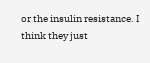or the insulin resistance. I think they just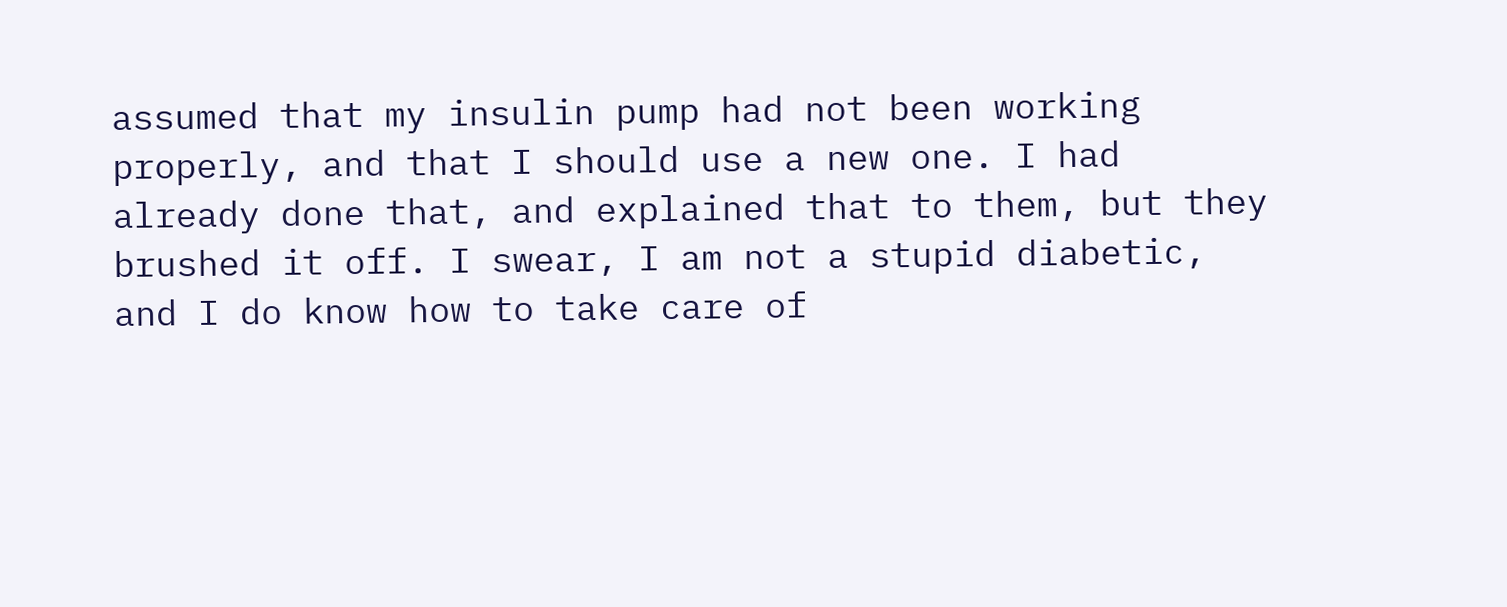assumed that my insulin pump had not been working properly, and that I should use a new one. I had already done that, and explained that to them, but they brushed it off. I swear, I am not a stupid diabetic, and I do know how to take care of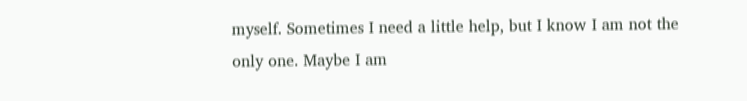myself. Sometimes I need a little help, but I know I am not the only one. Maybe I am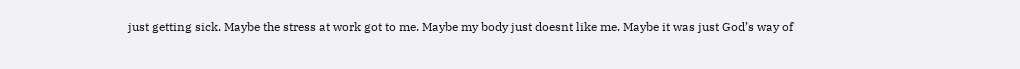just getting sick. Maybe the stress at work got to me. Maybe my body just doesnt like me. Maybe it was just God’s way of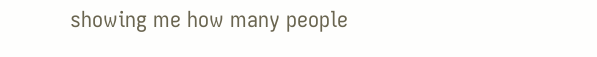showing me how many people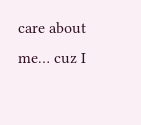care about me… cuz I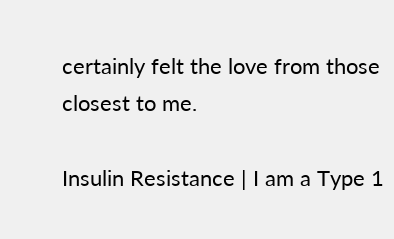certainly felt the love from those closest to me.

Insulin Resistance | I am a Type 1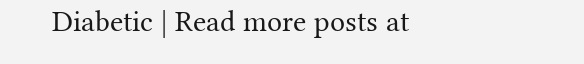Diabetic | Read more posts at